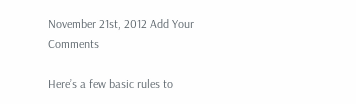November 21st, 2012 Add Your Comments

Here’s a few basic rules to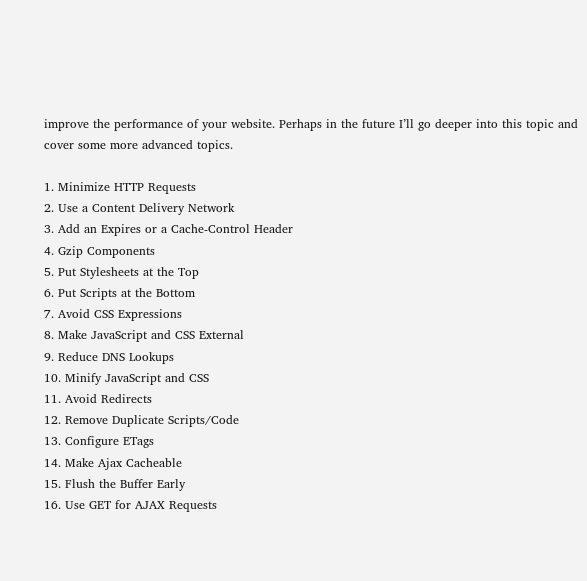improve the performance of your website. Perhaps in the future I’ll go deeper into this topic and cover some more advanced topics.

1. Minimize HTTP Requests
2. Use a Content Delivery Network
3. Add an Expires or a Cache-Control Header
4. Gzip Components
5. Put Stylesheets at the Top
6. Put Scripts at the Bottom
7. Avoid CSS Expressions
8. Make JavaScript and CSS External
9. Reduce DNS Lookups
10. Minify JavaScript and CSS
11. Avoid Redirects
12. Remove Duplicate Scripts/Code
13. Configure ETags
14. Make Ajax Cacheable
15. Flush the Buffer Early
16. Use GET for AJAX Requests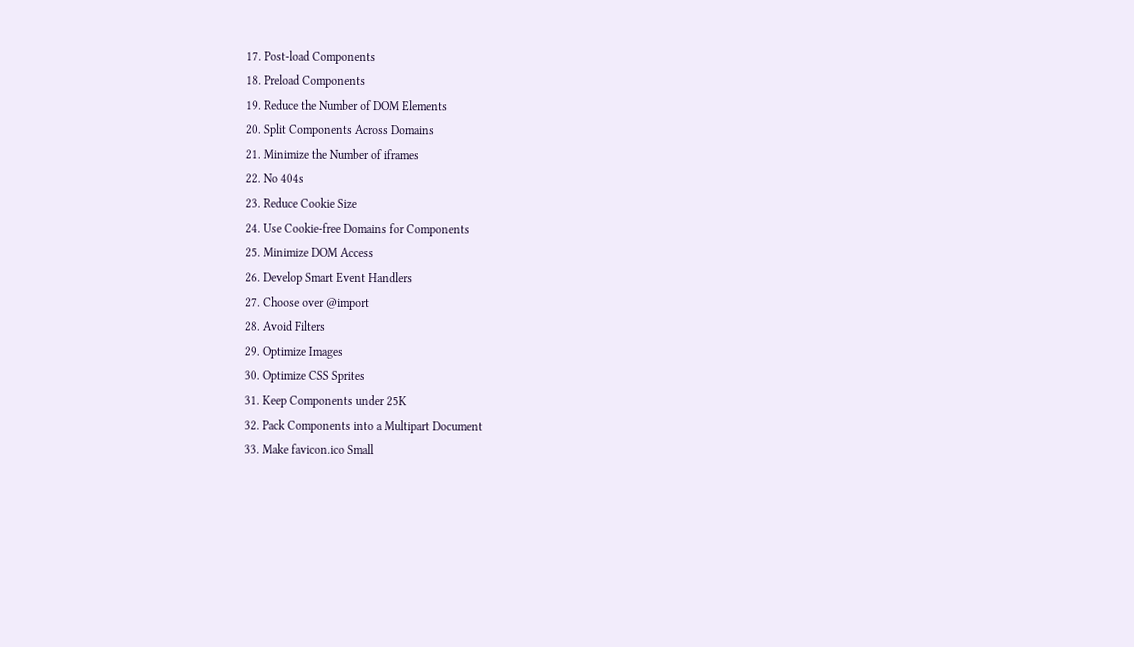17. Post-load Components
18. Preload Components
19. Reduce the Number of DOM Elements
20. Split Components Across Domains
21. Minimize the Number of iframes
22. No 404s
23. Reduce Cookie Size
24. Use Cookie-free Domains for Components
25. Minimize DOM Access
26. Develop Smart Event Handlers
27. Choose over @import
28. Avoid Filters
29. Optimize Images
30. Optimize CSS Sprites
31. Keep Components under 25K
32. Pack Components into a Multipart Document
33. Make favicon.ico Small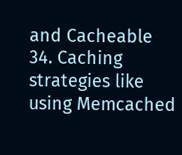and Cacheable
34. Caching strategies like using Memcached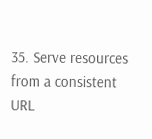35. Serve resources from a consistent URL